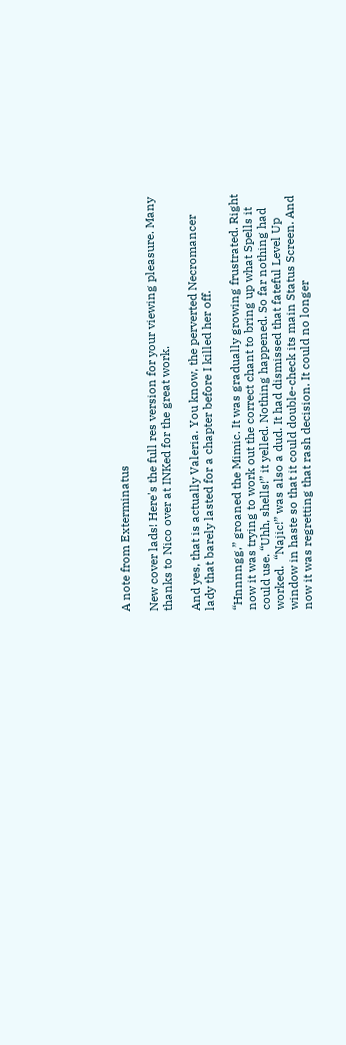A note from Exterminatus

New cover lads! Here's the full res version for your viewing pleasure. Many thanks to Nico over at INKed for the great work.

And yes, that is actually Valeria. You know, the perverted Necromancer lady that barely lasted for a chapter before I killed her off.

“Hnnnngg,” groaned the Mimic. It was gradually growing frustrated. Right now it was trying to work out the correct chant to bring up what Spells it could use. “Uhh, shells!” it yelled. Nothing happened. So far nothing had worked.  “Najic!” was also a dud. It had dismissed that fateful Level Up window in haste so that it could double-check its main Status Screen. And now it was regretting that rash decision. It could no longer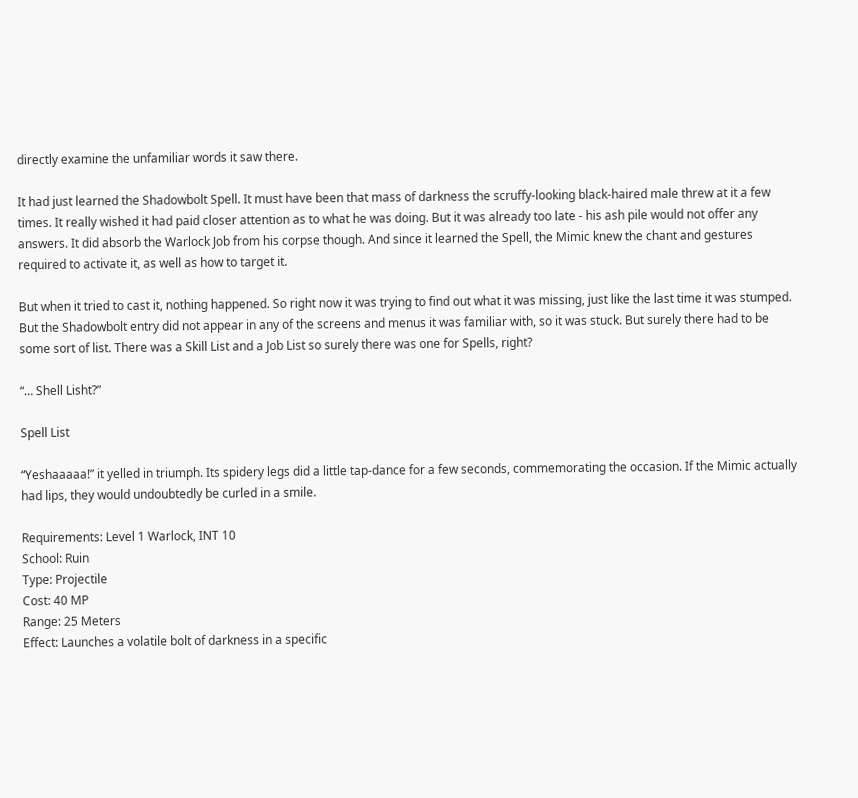directly examine the unfamiliar words it saw there.

It had just learned the Shadowbolt Spell. It must have been that mass of darkness the scruffy-looking black-haired male threw at it a few times. It really wished it had paid closer attention as to what he was doing. But it was already too late - his ash pile would not offer any answers. It did absorb the Warlock Job from his corpse though. And since it learned the Spell, the Mimic knew the chant and gestures required to activate it, as well as how to target it.

But when it tried to cast it, nothing happened. So right now it was trying to find out what it was missing, just like the last time it was stumped. But the Shadowbolt entry did not appear in any of the screens and menus it was familiar with, so it was stuck. But surely there had to be some sort of list. There was a Skill List and a Job List so surely there was one for Spells, right?

“… Shell Lisht?”

Spell List

“Yeshaaaaa!” it yelled in triumph. Its spidery legs did a little tap-dance for a few seconds, commemorating the occasion. If the Mimic actually had lips, they would undoubtedly be curled in a smile.

Requirements: Level 1 Warlock, INT 10
School: Ruin
Type: Projectile
Cost: 40 MP
Range: 25 Meters
Effect: Launches a volatile bolt of darkness in a specific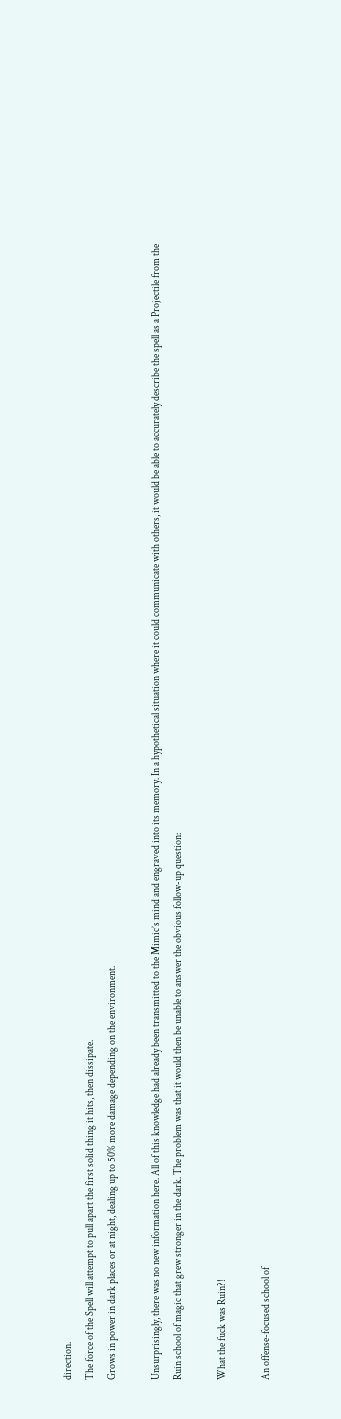direction.
The force of the Spell will attempt to pull apart the first solid thing it hits, then dissipate.
Grows in power in dark places or at night, dealing up to 50% more damage depending on the environment.

Unsurprisingly, there was no new information here. All of this knowledge had already been transmitted to the Mimic’s mind and engraved into its memory. In a hypothetical situation where it could communicate with others, it would be able to accurately describe the spell as a Projectile from the Ruin school of magic that grew stronger in the dark. The problem was that it would then be unable to answer the obvious follow-up question:

What the fuck was Ruin?!

An offense-focused school of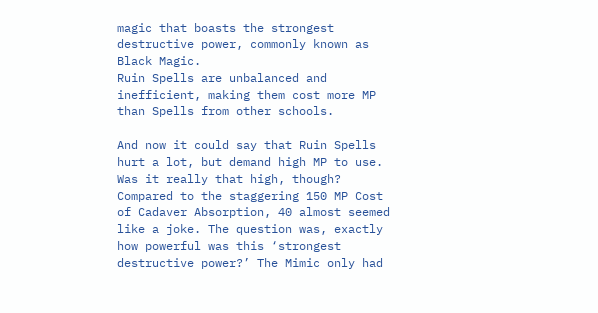magic that boasts the strongest destructive power, commonly known as Black Magic.
Ruin Spells are unbalanced and inefficient, making them cost more MP than Spells from other schools.

And now it could say that Ruin Spells hurt a lot, but demand high MP to use. Was it really that high, though? Compared to the staggering 150 MP Cost of Cadaver Absorption, 40 almost seemed like a joke. The question was, exactly how powerful was this ‘strongest destructive power?’ The Mimic only had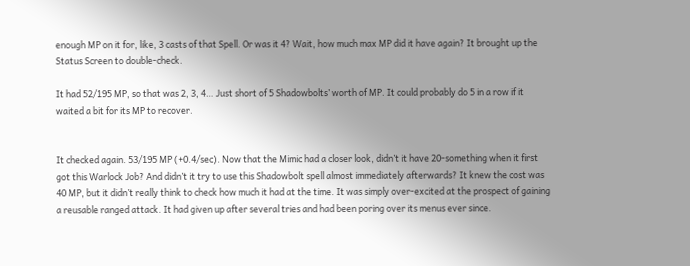enough MP on it for, like, 3 casts of that Spell. Or was it 4? Wait, how much max MP did it have again? It brought up the Status Screen to double-check.

It had 52/195 MP, so that was 2, 3, 4… Just short of 5 Shadowbolts’ worth of MP. It could probably do 5 in a row if it waited a bit for its MP to recover.


It checked again. 53/195 MP (+0.4/sec). Now that the Mimic had a closer look, didn’t it have 20-something when it first got this Warlock Job? And didn’t it try to use this Shadowbolt spell almost immediately afterwards? It knew the cost was 40 MP, but it didn’t really think to check how much it had at the time. It was simply over-excited at the prospect of gaining a reusable ranged attack. It had given up after several tries and had been poring over its menus ever since.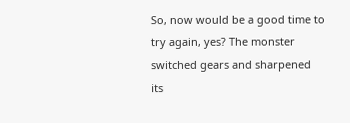So, now would be a good time to try again, yes? The monster switched gears and sharpened its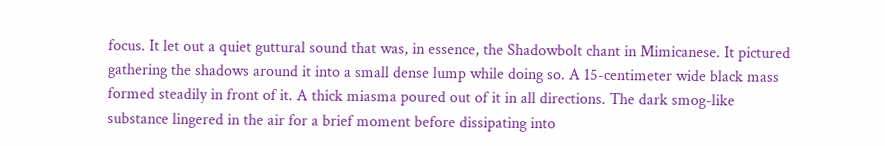focus. It let out a quiet guttural sound that was, in essence, the Shadowbolt chant in Mimicanese. It pictured gathering the shadows around it into a small dense lump while doing so. A 15-centimeter wide black mass formed steadily in front of it. A thick miasma poured out of it in all directions. The dark smog-like substance lingered in the air for a brief moment before dissipating into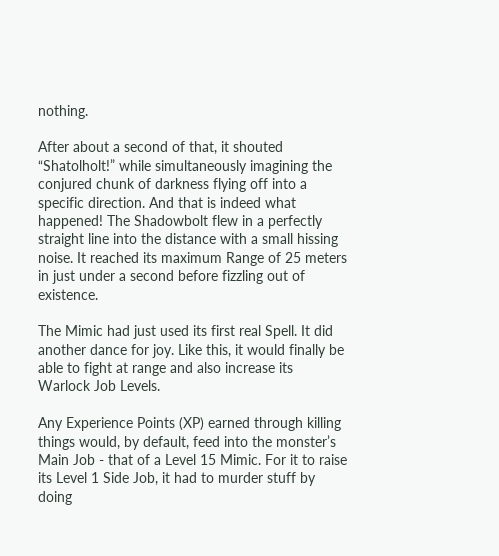nothing.

After about a second of that, it shouted “Shatolholt!” while simultaneously imagining the conjured chunk of darkness flying off into a specific direction. And that is indeed what happened! The Shadowbolt flew in a perfectly straight line into the distance with a small hissing noise. It reached its maximum Range of 25 meters in just under a second before fizzling out of existence.

The Mimic had just used its first real Spell. It did another dance for joy. Like this, it would finally be able to fight at range and also increase its Warlock Job Levels.

Any Experience Points (XP) earned through killing things would, by default, feed into the monster’s Main Job - that of a Level 15 Mimic. For it to raise its Level 1 Side Job, it had to murder stuff by doing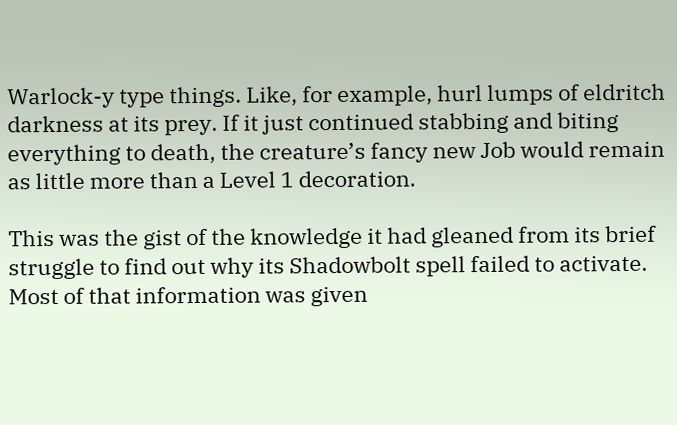Warlock-y type things. Like, for example, hurl lumps of eldritch darkness at its prey. If it just continued stabbing and biting everything to death, the creature’s fancy new Job would remain as little more than a Level 1 decoration.

This was the gist of the knowledge it had gleaned from its brief struggle to find out why its Shadowbolt spell failed to activate. Most of that information was given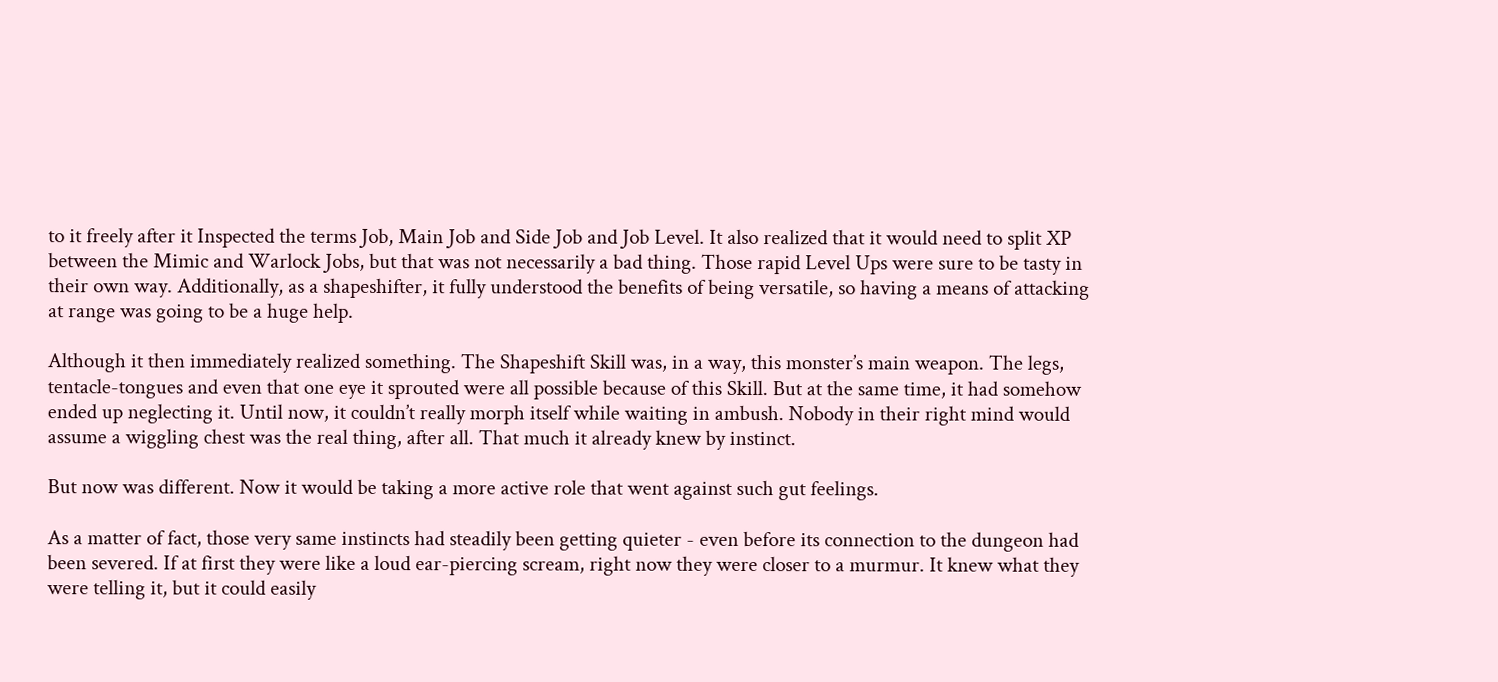to it freely after it Inspected the terms Job, Main Job and Side Job and Job Level. It also realized that it would need to split XP between the Mimic and Warlock Jobs, but that was not necessarily a bad thing. Those rapid Level Ups were sure to be tasty in their own way. Additionally, as a shapeshifter, it fully understood the benefits of being versatile, so having a means of attacking at range was going to be a huge help.

Although it then immediately realized something. The Shapeshift Skill was, in a way, this monster’s main weapon. The legs, tentacle-tongues and even that one eye it sprouted were all possible because of this Skill. But at the same time, it had somehow ended up neglecting it. Until now, it couldn’t really morph itself while waiting in ambush. Nobody in their right mind would assume a wiggling chest was the real thing, after all. That much it already knew by instinct.

But now was different. Now it would be taking a more active role that went against such gut feelings.

As a matter of fact, those very same instincts had steadily been getting quieter - even before its connection to the dungeon had been severed. If at first they were like a loud ear-piercing scream, right now they were closer to a murmur. It knew what they were telling it, but it could easily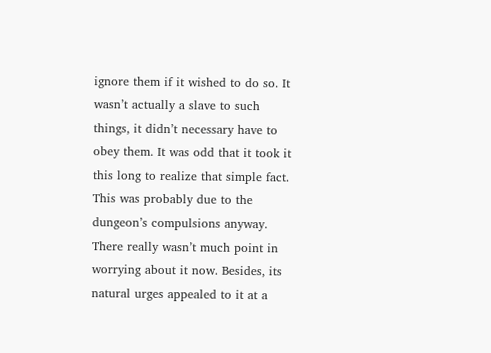ignore them if it wished to do so. It wasn’t actually a slave to such things, it didn’t necessary have to obey them. It was odd that it took it this long to realize that simple fact. This was probably due to the dungeon’s compulsions anyway. There really wasn’t much point in worrying about it now. Besides, its natural urges appealed to it at a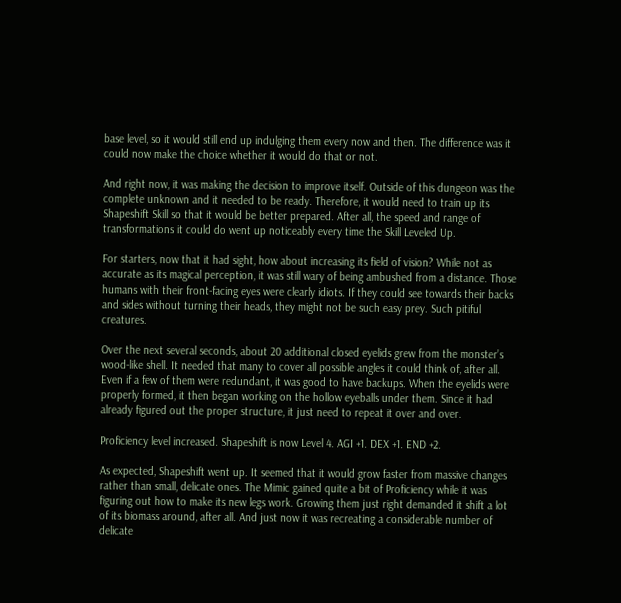base level, so it would still end up indulging them every now and then. The difference was it could now make the choice whether it would do that or not.

And right now, it was making the decision to improve itself. Outside of this dungeon was the complete unknown and it needed to be ready. Therefore, it would need to train up its Shapeshift Skill so that it would be better prepared. After all, the speed and range of transformations it could do went up noticeably every time the Skill Leveled Up.

For starters, now that it had sight, how about increasing its field of vision? While not as accurate as its magical perception, it was still wary of being ambushed from a distance. Those humans with their front-facing eyes were clearly idiots. If they could see towards their backs and sides without turning their heads, they might not be such easy prey. Such pitiful creatures.

Over the next several seconds, about 20 additional closed eyelids grew from the monster’s wood-like shell. It needed that many to cover all possible angles it could think of, after all. Even if a few of them were redundant, it was good to have backups. When the eyelids were properly formed, it then began working on the hollow eyeballs under them. Since it had already figured out the proper structure, it just need to repeat it over and over.

Proficiency level increased. Shapeshift is now Level 4. AGI +1. DEX +1. END +2.

As expected, Shapeshift went up. It seemed that it would grow faster from massive changes rather than small, delicate ones. The Mimic gained quite a bit of Proficiency while it was figuring out how to make its new legs work. Growing them just right demanded it shift a lot of its biomass around, after all. And just now it was recreating a considerable number of delicate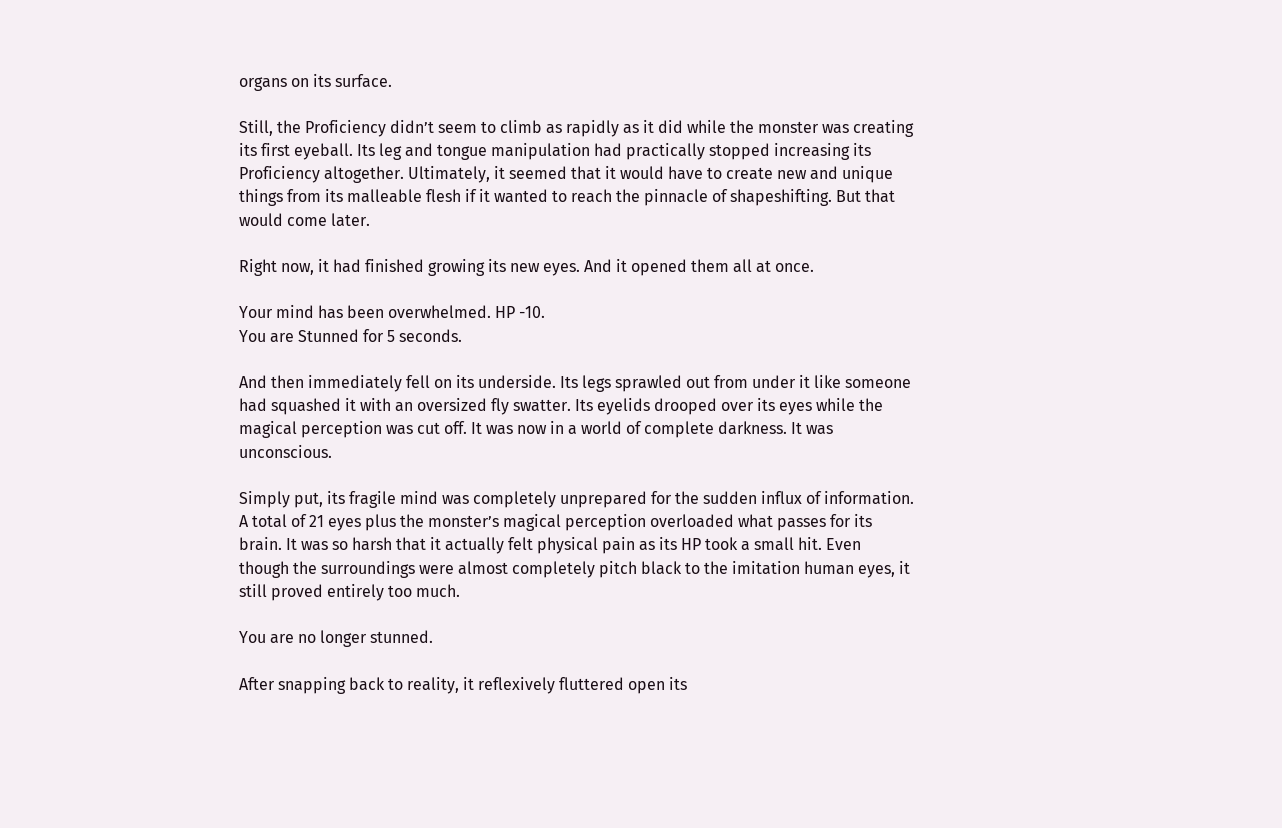organs on its surface.

Still, the Proficiency didn’t seem to climb as rapidly as it did while the monster was creating its first eyeball. Its leg and tongue manipulation had practically stopped increasing its Proficiency altogether. Ultimately, it seemed that it would have to create new and unique things from its malleable flesh if it wanted to reach the pinnacle of shapeshifting. But that would come later.

Right now, it had finished growing its new eyes. And it opened them all at once.

Your mind has been overwhelmed. HP -10.
You are Stunned for 5 seconds.

And then immediately fell on its underside. Its legs sprawled out from under it like someone had squashed it with an oversized fly swatter. Its eyelids drooped over its eyes while the magical perception was cut off. It was now in a world of complete darkness. It was unconscious.

Simply put, its fragile mind was completely unprepared for the sudden influx of information. A total of 21 eyes plus the monster’s magical perception overloaded what passes for its brain. It was so harsh that it actually felt physical pain as its HP took a small hit. Even though the surroundings were almost completely pitch black to the imitation human eyes, it still proved entirely too much.

You are no longer stunned.

After snapping back to reality, it reflexively fluttered open its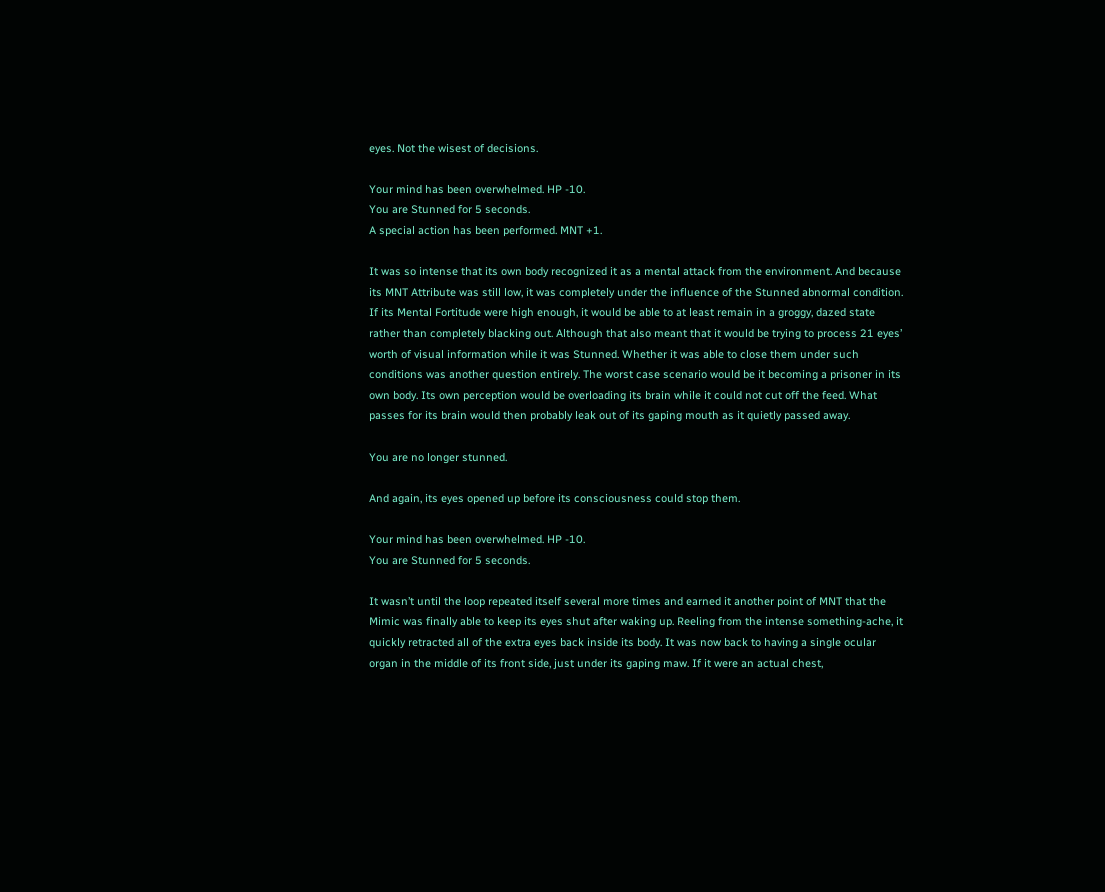eyes. Not the wisest of decisions.

Your mind has been overwhelmed. HP -10.
You are Stunned for 5 seconds.
A special action has been performed. MNT +1.

It was so intense that its own body recognized it as a mental attack from the environment. And because its MNT Attribute was still low, it was completely under the influence of the Stunned abnormal condition. If its Mental Fortitude were high enough, it would be able to at least remain in a groggy, dazed state rather than completely blacking out. Although that also meant that it would be trying to process 21 eyes’ worth of visual information while it was Stunned. Whether it was able to close them under such conditions was another question entirely. The worst case scenario would be it becoming a prisoner in its own body. Its own perception would be overloading its brain while it could not cut off the feed. What passes for its brain would then probably leak out of its gaping mouth as it quietly passed away.

You are no longer stunned.

And again, its eyes opened up before its consciousness could stop them.

Your mind has been overwhelmed. HP -10.
You are Stunned for 5 seconds.

It wasn’t until the loop repeated itself several more times and earned it another point of MNT that the Mimic was finally able to keep its eyes shut after waking up. Reeling from the intense something-ache, it quickly retracted all of the extra eyes back inside its body. It was now back to having a single ocular organ in the middle of its front side, just under its gaping maw. If it were an actual chest,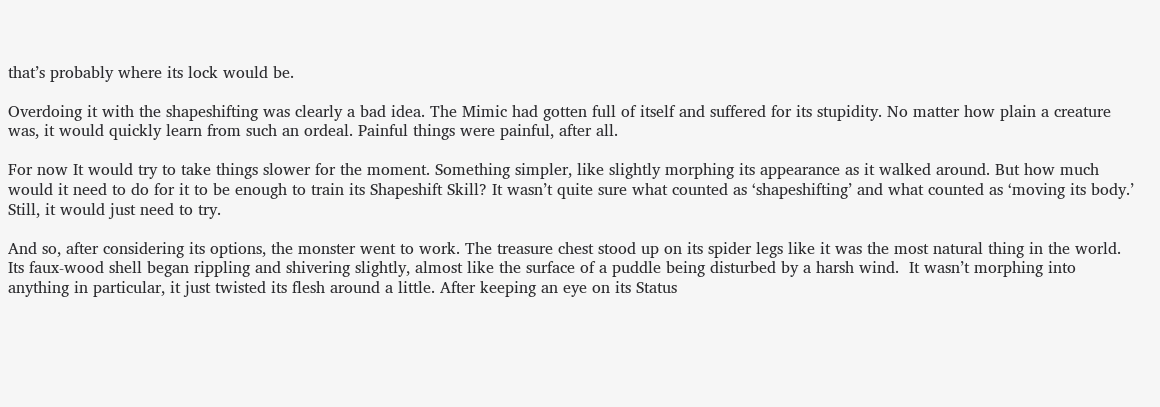that’s probably where its lock would be.

Overdoing it with the shapeshifting was clearly a bad idea. The Mimic had gotten full of itself and suffered for its stupidity. No matter how plain a creature was, it would quickly learn from such an ordeal. Painful things were painful, after all.

For now It would try to take things slower for the moment. Something simpler, like slightly morphing its appearance as it walked around. But how much would it need to do for it to be enough to train its Shapeshift Skill? It wasn’t quite sure what counted as ‘shapeshifting’ and what counted as ‘moving its body.’  Still, it would just need to try.

And so, after considering its options, the monster went to work. The treasure chest stood up on its spider legs like it was the most natural thing in the world. Its faux-wood shell began rippling and shivering slightly, almost like the surface of a puddle being disturbed by a harsh wind.  It wasn’t morphing into anything in particular, it just twisted its flesh around a little. After keeping an eye on its Status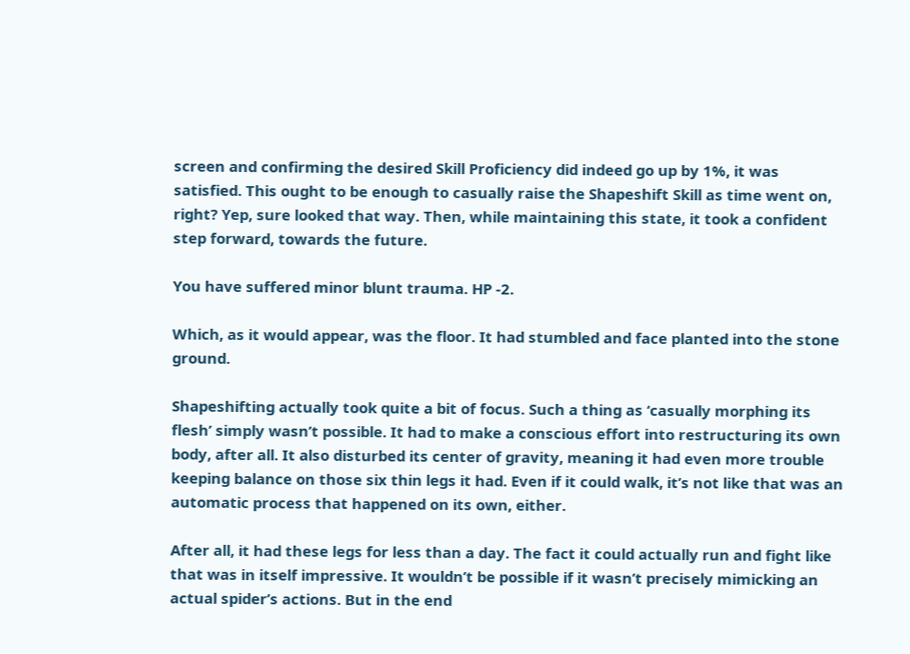screen and confirming the desired Skill Proficiency did indeed go up by 1%, it was satisfied. This ought to be enough to casually raise the Shapeshift Skill as time went on, right? Yep, sure looked that way. Then, while maintaining this state, it took a confident step forward, towards the future.

You have suffered minor blunt trauma. HP -2.

Which, as it would appear, was the floor. It had stumbled and face planted into the stone ground.

Shapeshifting actually took quite a bit of focus. Such a thing as ‘casually morphing its flesh’ simply wasn’t possible. It had to make a conscious effort into restructuring its own body, after all. It also disturbed its center of gravity, meaning it had even more trouble keeping balance on those six thin legs it had. Even if it could walk, it’s not like that was an automatic process that happened on its own, either.

After all, it had these legs for less than a day. The fact it could actually run and fight like that was in itself impressive. It wouldn’t be possible if it wasn’t precisely mimicking an actual spider’s actions. But in the end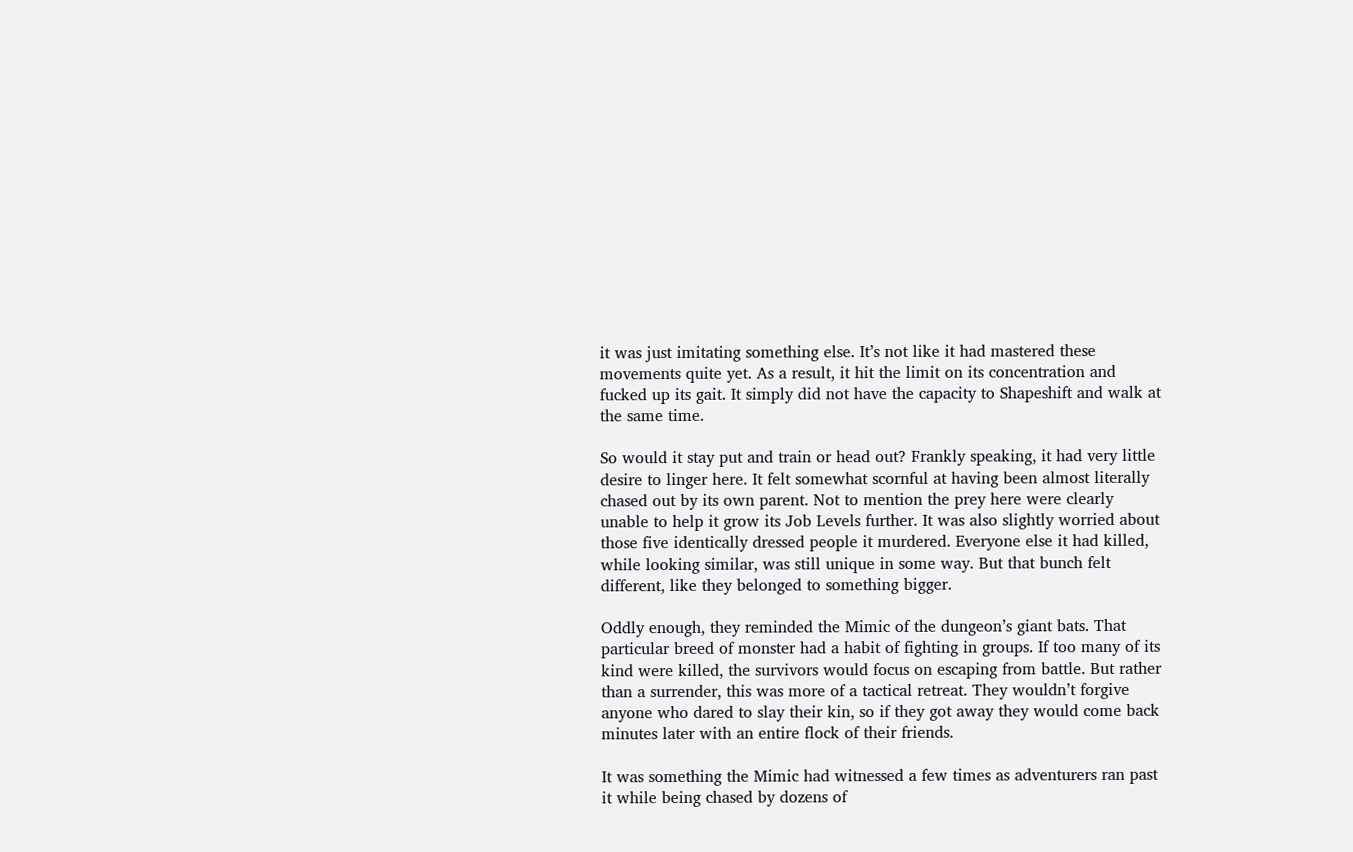it was just imitating something else. It’s not like it had mastered these movements quite yet. As a result, it hit the limit on its concentration and fucked up its gait. It simply did not have the capacity to Shapeshift and walk at the same time.

So would it stay put and train or head out? Frankly speaking, it had very little desire to linger here. It felt somewhat scornful at having been almost literally chased out by its own parent. Not to mention the prey here were clearly unable to help it grow its Job Levels further. It was also slightly worried about those five identically dressed people it murdered. Everyone else it had killed, while looking similar, was still unique in some way. But that bunch felt different, like they belonged to something bigger.

Oddly enough, they reminded the Mimic of the dungeon’s giant bats. That particular breed of monster had a habit of fighting in groups. If too many of its kind were killed, the survivors would focus on escaping from battle. But rather than a surrender, this was more of a tactical retreat. They wouldn’t forgive anyone who dared to slay their kin, so if they got away they would come back minutes later with an entire flock of their friends.

It was something the Mimic had witnessed a few times as adventurers ran past it while being chased by dozens of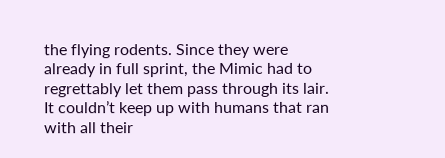the flying rodents. Since they were already in full sprint, the Mimic had to regrettably let them pass through its lair. It couldn’t keep up with humans that ran with all their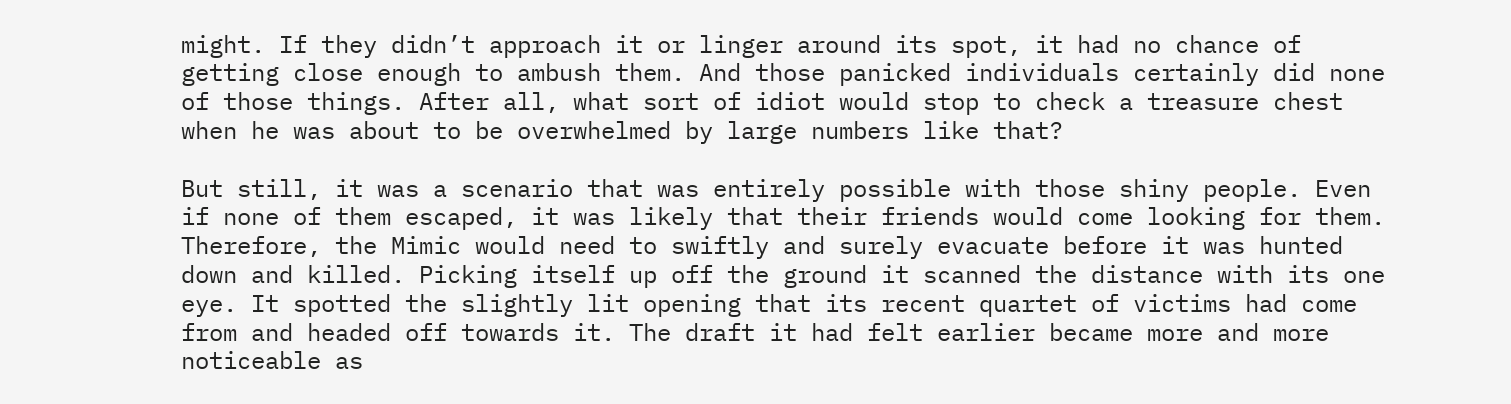might. If they didn’t approach it or linger around its spot, it had no chance of getting close enough to ambush them. And those panicked individuals certainly did none of those things. After all, what sort of idiot would stop to check a treasure chest when he was about to be overwhelmed by large numbers like that?

But still, it was a scenario that was entirely possible with those shiny people. Even if none of them escaped, it was likely that their friends would come looking for them. Therefore, the Mimic would need to swiftly and surely evacuate before it was hunted down and killed. Picking itself up off the ground it scanned the distance with its one eye. It spotted the slightly lit opening that its recent quartet of victims had come from and headed off towards it. The draft it had felt earlier became more and more noticeable as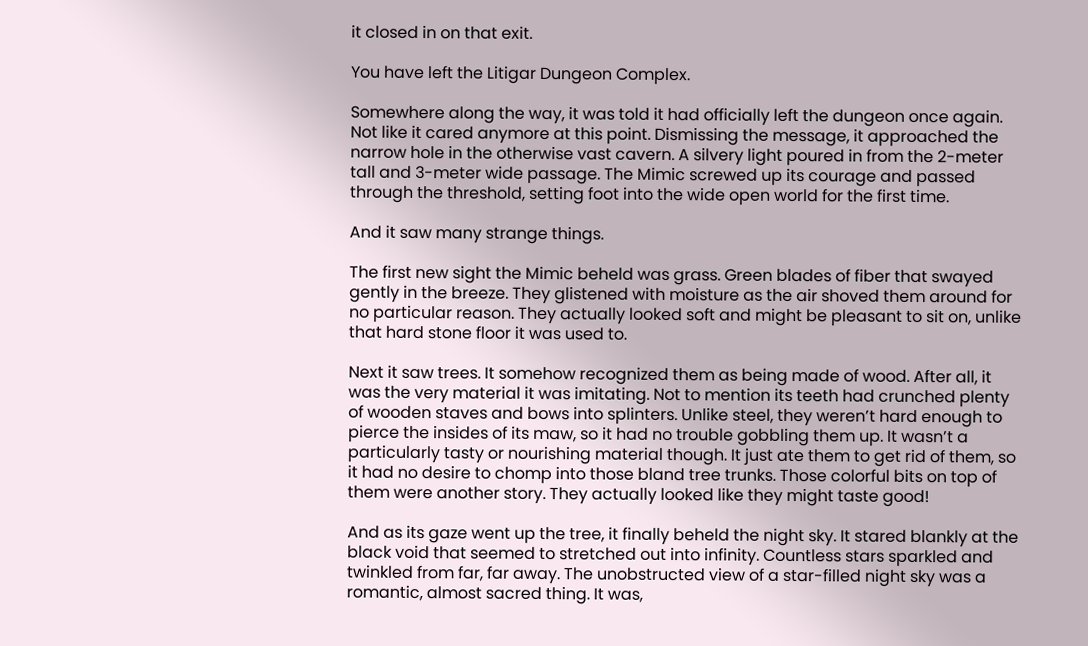it closed in on that exit.

You have left the Litigar Dungeon Complex.

Somewhere along the way, it was told it had officially left the dungeon once again. Not like it cared anymore at this point. Dismissing the message, it approached the narrow hole in the otherwise vast cavern. A silvery light poured in from the 2-meter tall and 3-meter wide passage. The Mimic screwed up its courage and passed through the threshold, setting foot into the wide open world for the first time.

And it saw many strange things.

The first new sight the Mimic beheld was grass. Green blades of fiber that swayed gently in the breeze. They glistened with moisture as the air shoved them around for no particular reason. They actually looked soft and might be pleasant to sit on, unlike that hard stone floor it was used to.

Next it saw trees. It somehow recognized them as being made of wood. After all, it was the very material it was imitating. Not to mention its teeth had crunched plenty of wooden staves and bows into splinters. Unlike steel, they weren’t hard enough to pierce the insides of its maw, so it had no trouble gobbling them up. It wasn’t a particularly tasty or nourishing material though. It just ate them to get rid of them, so it had no desire to chomp into those bland tree trunks. Those colorful bits on top of them were another story. They actually looked like they might taste good!

And as its gaze went up the tree, it finally beheld the night sky. It stared blankly at the black void that seemed to stretched out into infinity. Countless stars sparkled and twinkled from far, far away. The unobstructed view of a star-filled night sky was a romantic, almost sacred thing. It was,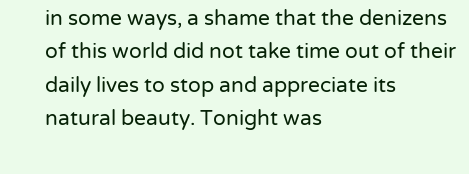in some ways, a shame that the denizens of this world did not take time out of their daily lives to stop and appreciate its natural beauty. Tonight was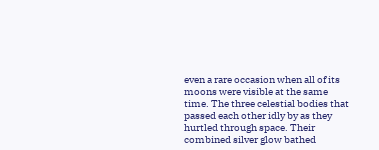even a rare occasion when all of its moons were visible at the same time. The three celestial bodies that passed each other idly by as they hurtled through space. Their combined silver glow bathed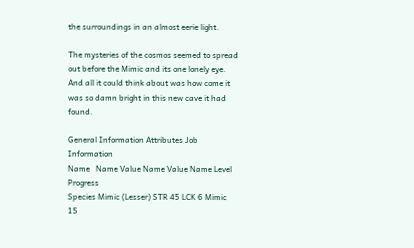the surroundings in an almost eerie light.

The mysteries of the cosmos seemed to spread out before the Mimic and its one lonely eye. And all it could think about was how come it was so damn bright in this new cave it had found.

General Information Attributes Job Information
Name   Name Value Name Value Name Level Progress
Species Mimic (Lesser) STR 45 LCK 6 Mimic 15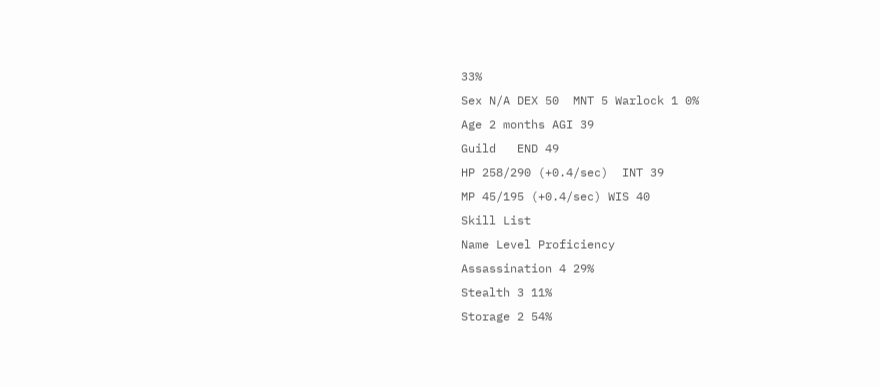33%
Sex N/A DEX 50  MNT 5 Warlock 1 0%
Age 2 months AGI 39
Guild   END 49
HP 258/290 (+0.4/sec)  INT 39
MP 45/195 (+0.4/sec) WIS 40
Skill List
Name Level Proficiency
Assassination 4 29%
Stealth 3 11%
Storage 2 54%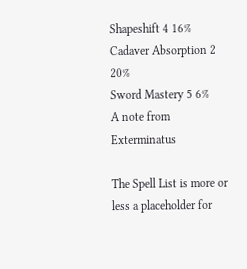Shapeshift 4 16%
Cadaver Absorption 2 20%
Sword Mastery 5 6%
A note from Exterminatus

The Spell List is more or less a placeholder for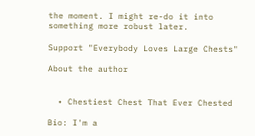the moment. I might re-do it into something more robust later.

Support "Everybody Loves Large Chests"

About the author


  • Chestiest Chest That Ever Chested

Bio: I'm a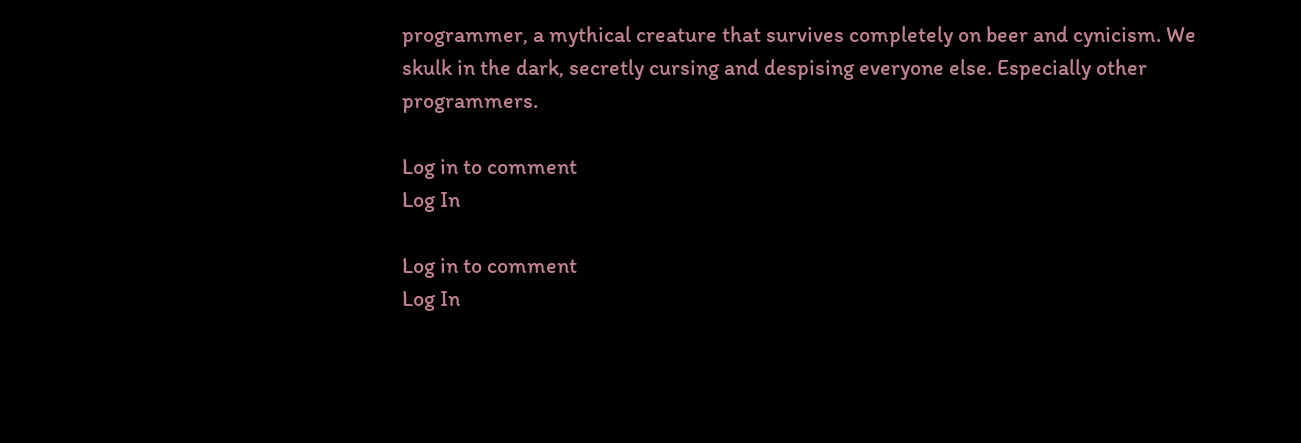programmer, a mythical creature that survives completely on beer and cynicism. We skulk in the dark, secretly cursing and despising everyone else. Especially other programmers.

Log in to comment
Log In

Log in to comment
Log In